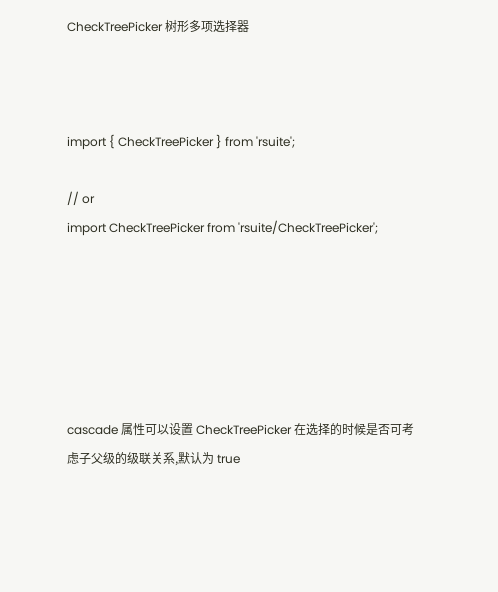CheckTreePicker 树形多项选择器



import { CheckTreePicker } from 'rsuite';

// or
import CheckTreePicker from 'rsuite/CheckTreePicker';






cascade 属性可以设置 CheckTreePicker 在选择的时候是否可考虑子父级的级联关系,默认为 true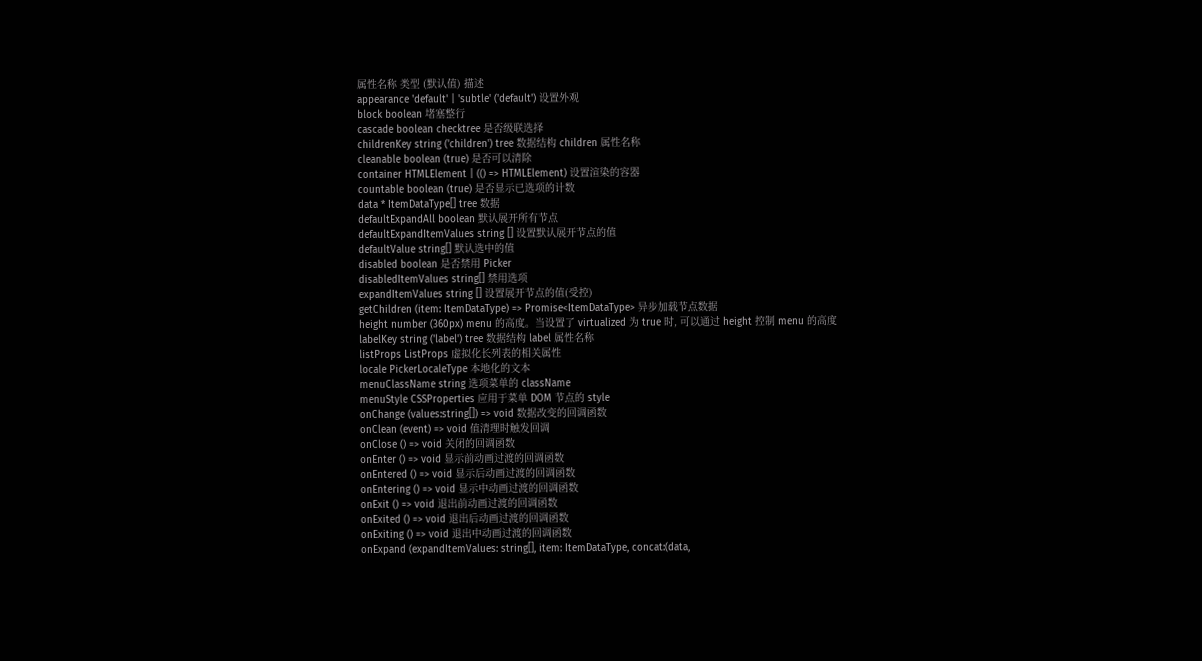属性名称 类型 (默认值) 描述
appearance 'default' | 'subtle' ('default') 设置外观
block boolean 堵塞整行
cascade boolean checktree 是否级联选择
childrenKey string ('children') tree 数据结构 children 属性名称
cleanable boolean (true) 是否可以清除
container HTMLElement | (() => HTMLElement) 设置渲染的容器
countable boolean (true) 是否显示已选项的计数
data * ItemDataType[] tree 数据
defaultExpandAll boolean 默认展开所有节点
defaultExpandItemValues string [] 设置默认展开节点的值
defaultValue string[] 默认选中的值
disabled boolean 是否禁用 Picker
disabledItemValues string[] 禁用选项
expandItemValues string [] 设置展开节点的值(受控)
getChildren (item: ItemDataType) => Promise<ItemDataType> 异步加载节点数据
height number (360px) menu 的高度。当设置了 virtualized 为 true 时, 可以通过 height 控制 menu 的高度
labelKey string ('label') tree 数据结构 label 属性名称
listProps ListProps 虚拟化长列表的相关属性
locale PickerLocaleType 本地化的文本
menuClassName string 选项菜单的 className
menuStyle CSSProperties 应用于菜单 DOM 节点的 style
onChange (values:string[]) => void 数据改变的回调函数
onClean (event) => void 值清理时触发回调
onClose () => void 关闭的回调函数
onEnter () => void 显示前动画过渡的回调函数
onEntered () => void 显示后动画过渡的回调函数
onEntering () => void 显示中动画过渡的回调函数
onExit () => void 退出前动画过渡的回调函数
onExited () => void 退出后动画过渡的回调函数
onExiting () => void 退出中动画过渡的回调函数
onExpand (expandItemValues: string[], item: ItemDataType, concat:(data,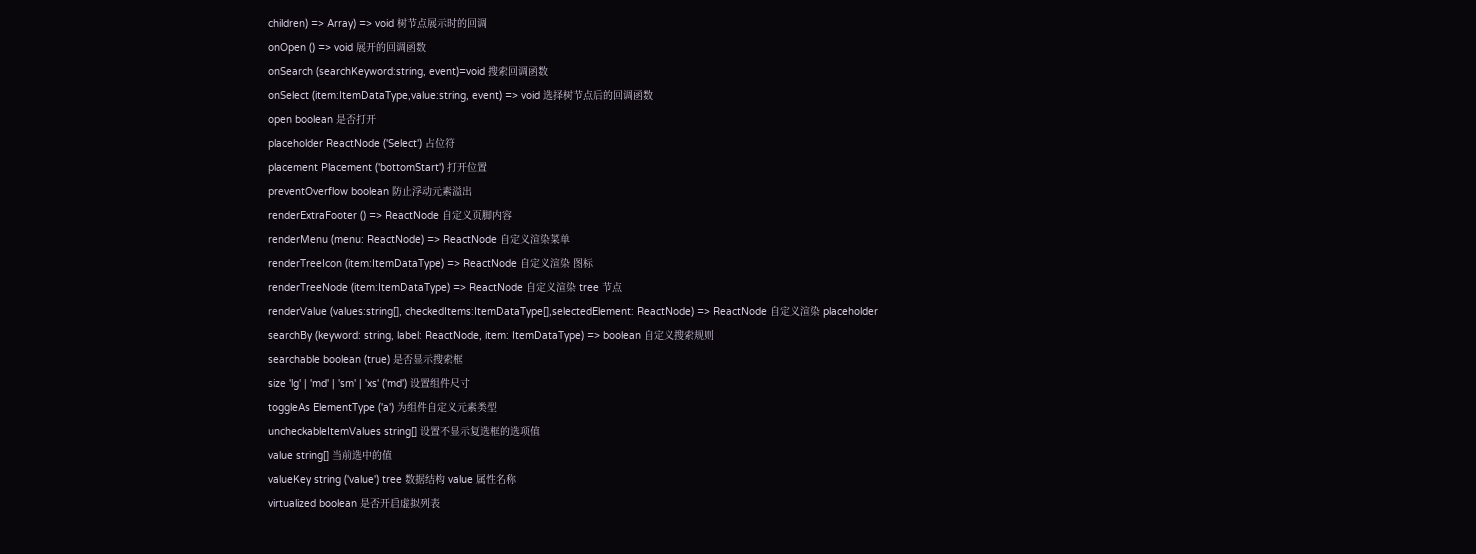children) => Array) => void 树节点展示时的回调
onOpen () => void 展开的回调函数
onSearch (searchKeyword:string, event)=void 搜索回调函数
onSelect (item:ItemDataType,value:string, event) => void 选择树节点后的回调函数
open boolean 是否打开
placeholder ReactNode ('Select') 占位符
placement Placement ('bottomStart') 打开位置
preventOverflow boolean 防止浮动元素溢出
renderExtraFooter () => ReactNode 自定义页脚内容
renderMenu (menu: ReactNode) => ReactNode 自定义渲染菜单
renderTreeIcon (item:ItemDataType) => ReactNode 自定义渲染 图标
renderTreeNode (item:ItemDataType) => ReactNode 自定义渲染 tree 节点
renderValue (values:string[], checkedItems:ItemDataType[],selectedElement: ReactNode) => ReactNode 自定义渲染 placeholder
searchBy (keyword: string, label: ReactNode, item: ItemDataType) => boolean 自定义搜索规则
searchable boolean (true) 是否显示搜索框
size 'lg' | 'md' | 'sm' | 'xs' ('md') 设置组件尺寸
toggleAs ElementType ('a') 为组件自定义元素类型
uncheckableItemValues string[] 设置不显示复选框的选项值
value string[] 当前选中的值
valueKey string ('value') tree 数据结构 value 属性名称
virtualized boolean 是否开启虚拟列表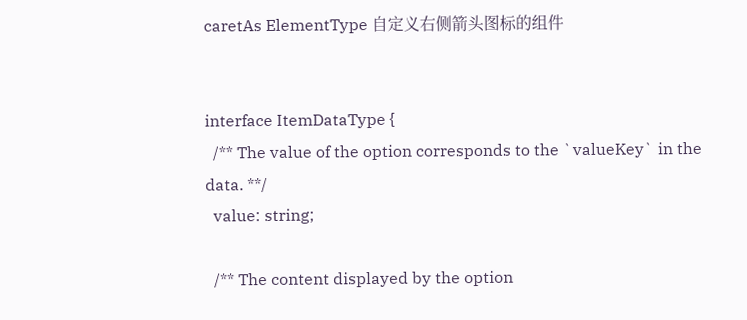caretAs ElementType 自定义右侧箭头图标的组件


interface ItemDataType {
  /** The value of the option corresponds to the `valueKey` in the data. **/
  value: string;

  /** The content displayed by the option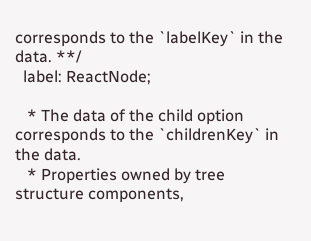corresponds to the `labelKey` in the data. **/
  label: ReactNode;

   * The data of the child option corresponds to the `childrenKey` in the data.
   * Properties owned by tree structure components,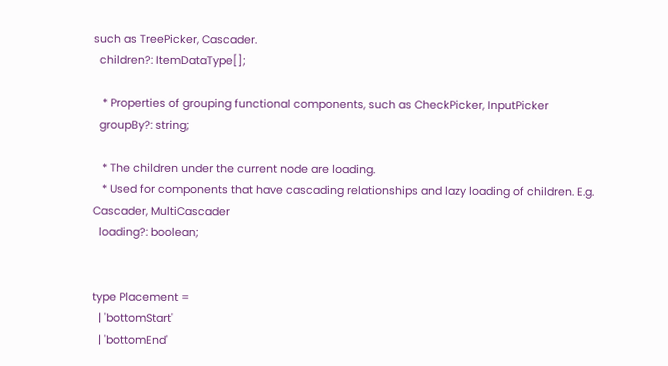such as TreePicker, Cascader.
  children?: ItemDataType[];

   * Properties of grouping functional components, such as CheckPicker, InputPicker
  groupBy?: string;

   * The children under the current node are loading.
   * Used for components that have cascading relationships and lazy loading of children. E.g. Cascader, MultiCascader
  loading?: boolean;


type Placement =
  | 'bottomStart'
  | 'bottomEnd'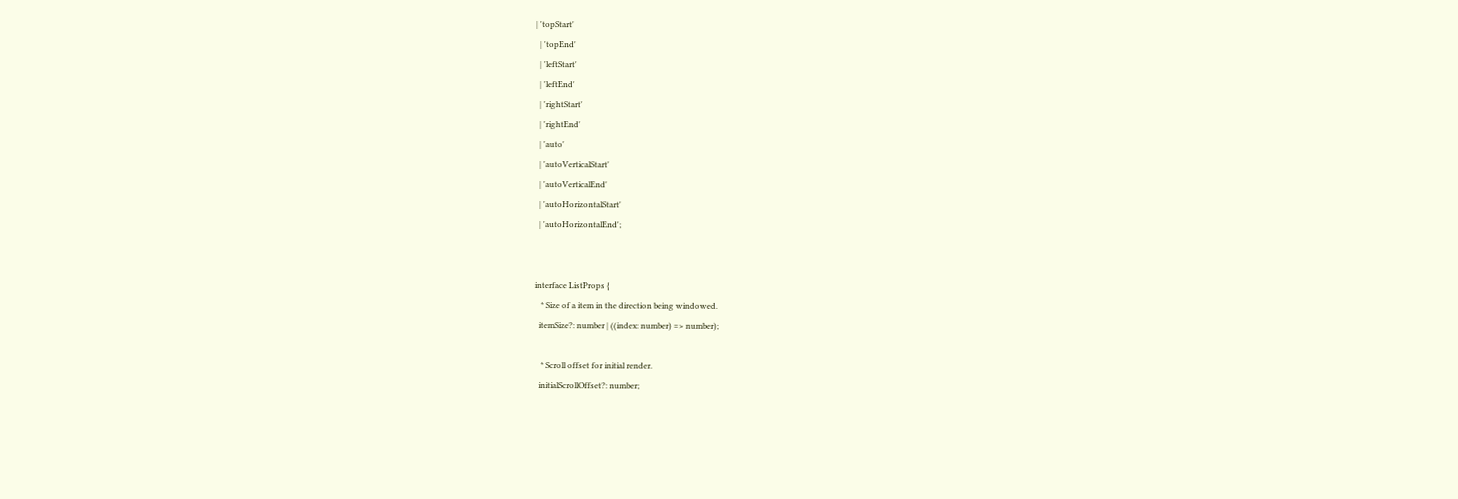| 'topStart'
  | 'topEnd'
  | 'leftStart'
  | 'leftEnd'
  | 'rightStart'
  | 'rightEnd'
  | 'auto'
  | 'autoVerticalStart'
  | 'autoVerticalEnd'
  | 'autoHorizontalStart'
  | 'autoHorizontalEnd';


interface ListProps {
   * Size of a item in the direction being windowed.
  itemSize?: number | ((index: number) => number);

   * Scroll offset for initial render.
  initialScrollOffset?: number;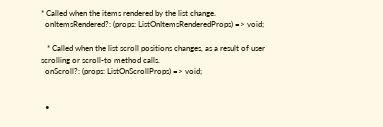* Called when the items rendered by the list change.
  onItemsRendered?: (props: ListOnItemsRenderedProps) => void;

   * Called when the list scroll positions changes, as a result of user scrolling or scroll-to method calls.
  onScroll?: (props: ListOnScrollProps) => void;


  •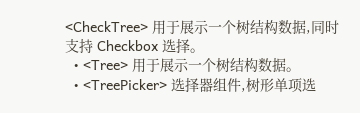<CheckTree> 用于展示一个树结构数据,同时支持 Checkbox 选择。
  • <Tree> 用于展示一个树结构数据。
  • <TreePicker> 选择器组件,树形单项选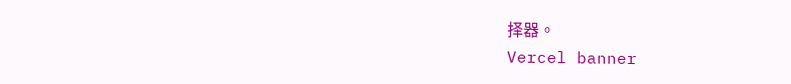择器。
Vercel banner